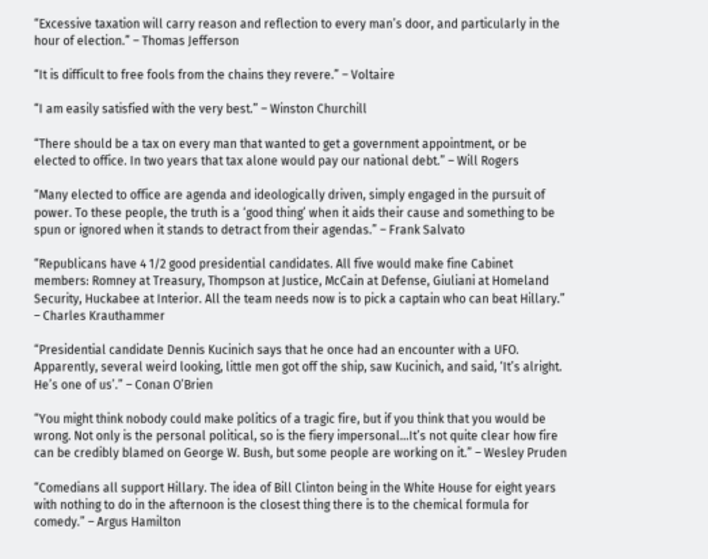“Excessive taxation will carry reason and reflection to every man’s door, and particularly in the hour of election.” – Thomas Jefferson

“It is difficult to free fools from the chains they revere.” – Voltaire

“I am easily satisfied with the very best.” – Winston Churchill

“There should be a tax on every man that wanted to get a government appointment, or be elected to office. In two years that tax alone would pay our national debt.” – Will Rogers

“Many elected to office are agenda and ideologically driven, simply engaged in the pursuit of power. To these people, the truth is a ‘good thing’ when it aids their cause and something to be spun or ignored when it stands to detract from their agendas.” – Frank Salvato

“Republicans have 4 1/2 good presidential candidates. All five would make fine Cabinet members: Romney at Treasury, Thompson at Justice, McCain at Defense, Giuliani at Homeland Security, Huckabee at Interior. All the team needs now is to pick a captain who can beat Hillary.” – Charles Krauthammer

“Presidential candidate Dennis Kucinich says that he once had an encounter with a UFO. Apparently, several weird looking, little men got off the ship, saw Kucinich, and said, ‘It’s alright. He’s one of us’.” – Conan O’Brien

“You might think nobody could make politics of a tragic fire, but if you think that you would be wrong. Not only is the personal political, so is the fiery impersonal…It’s not quite clear how fire can be credibly blamed on George W. Bush, but some people are working on it.” – Wesley Pruden

“Comedians all support Hillary. The idea of Bill Clinton being in the White House for eight years with nothing to do in the afternoon is the closest thing there is to the chemical formula for comedy.” – Argus Hamilton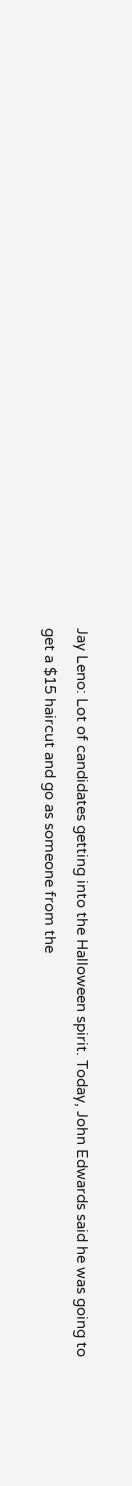Jay Leno: Lot of candidates getting into the Halloween spirit. Today, John Edwards said he was going to get a $15 haircut and go as someone from the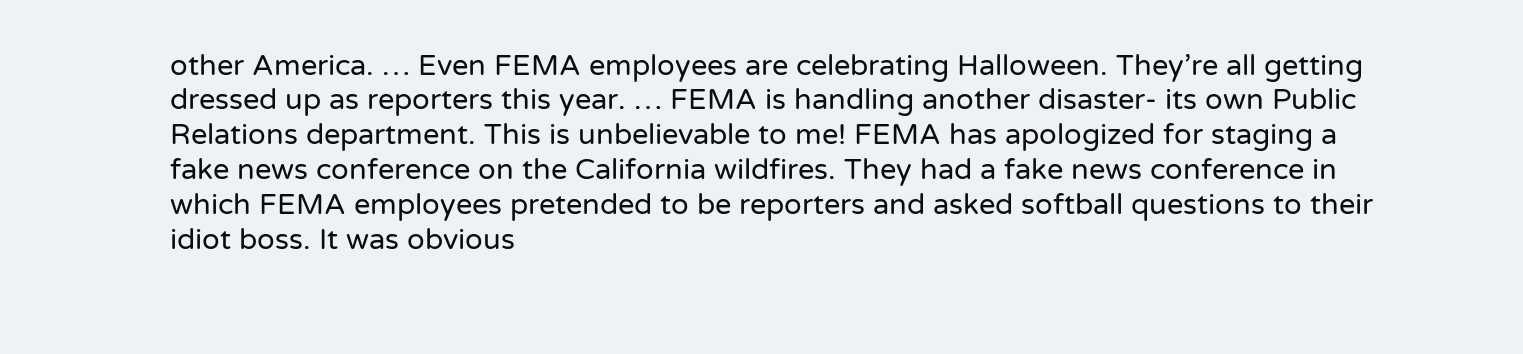other America. … Even FEMA employees are celebrating Halloween. They’re all getting dressed up as reporters this year. … FEMA is handling another disaster- its own Public Relations department. This is unbelievable to me! FEMA has apologized for staging a fake news conference on the California wildfires. They had a fake news conference in which FEMA employees pretended to be reporters and asked softball questions to their idiot boss. It was obvious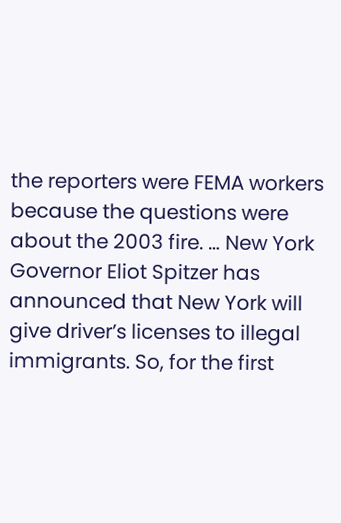the reporters were FEMA workers because the questions were about the 2003 fire. … New York Governor Eliot Spitzer has announced that New York will give driver’s licenses to illegal immigrants. So, for the first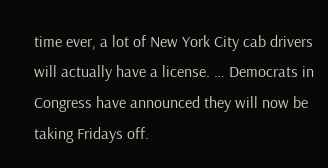time ever, a lot of New York City cab drivers will actually have a license. … Democrats in Congress have announced they will now be taking Fridays off.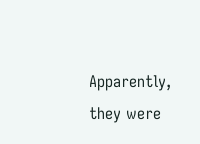Apparently, they were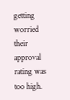getting worried their approval rating was too high.